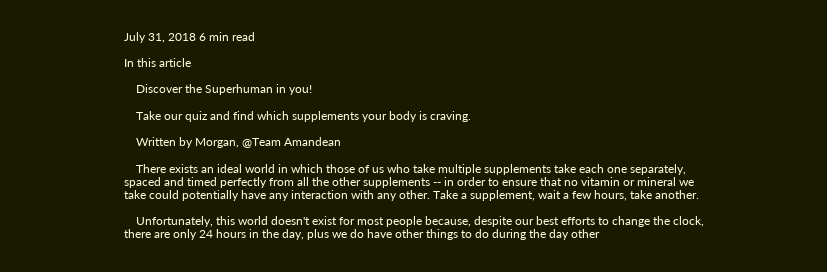July 31, 2018 6 min read

In this article

    Discover the Superhuman in you!

    Take our quiz and find which supplements your body is craving.

    Written by Morgan, @Team Amandean

    There exists an ideal world in which those of us who take multiple supplements take each one separately, spaced and timed perfectly from all the other supplements -- in order to ensure that no vitamin or mineral we take could potentially have any interaction with any other. Take a supplement, wait a few hours, take another.

    Unfortunately, this world doesn't exist for most people because, despite our best efforts to change the clock, there are only 24 hours in the day, plus we do have other things to do during the day other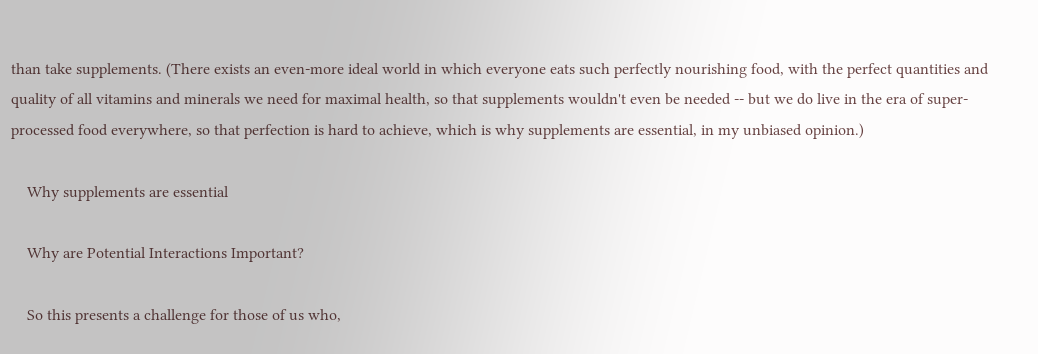than take supplements. (There exists an even-more ideal world in which everyone eats such perfectly nourishing food, with the perfect quantities and quality of all vitamins and minerals we need for maximal health, so that supplements wouldn't even be needed -- but we do live in the era of super-processed food everywhere, so that perfection is hard to achieve, which is why supplements are essential, in my unbiased opinion.)

    Why supplements are essential

    Why are Potential Interactions Important?

    So this presents a challenge for those of us who,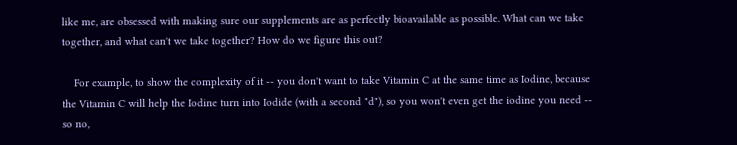like me, are obsessed with making sure our supplements are as perfectly bioavailable as possible. What can we take together, and what can't we take together? How do we figure this out?

    For example, to show the complexity of it -- you don't want to take Vitamin C at the same time as Iodine, because the Vitamin C will help the Iodine turn into Iodide (with a second "d"), so you won't even get the iodine you need -- so no,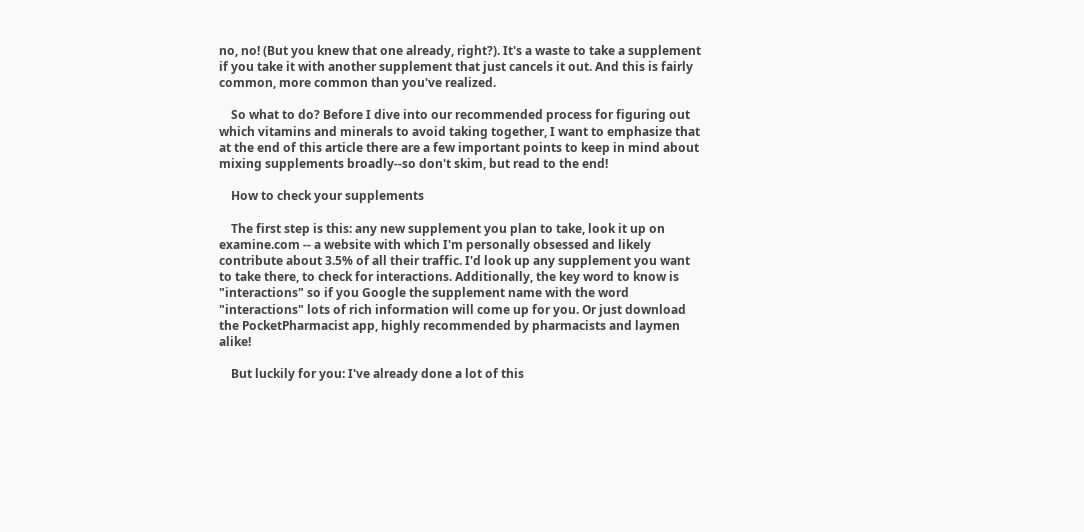no, no! (But you knew that one already, right?). It's a waste to take a supplement if you take it with another supplement that just cancels it out. And this is fairly common, more common than you've realized.

    So what to do? Before I dive into our recommended process for figuring out which vitamins and minerals to avoid taking together, I want to emphasize that at the end of this article there are a few important points to keep in mind about mixing supplements broadly--so don't skim, but read to the end!

    How to check your supplements

    The first step is this: any new supplement you plan to take, look it up on examine.com -- a website with which I'm personally obsessed and likely contribute about 3.5% of all their traffic. I'd look up any supplement you want to take there, to check for interactions. Additionally, the key word to know is "interactions" so if you Google the supplement name with the word "interactions" lots of rich information will come up for you. Or just download the PocketPharmacist app, highly recommended by pharmacists and laymen alike!

    But luckily for you: I've already done a lot of this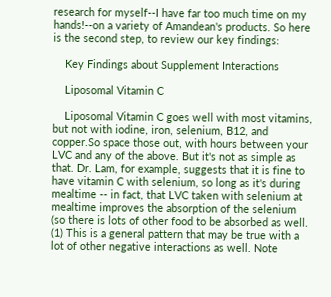research for myself--I have far too much time on my hands!--on a variety of Amandean's products. So here is the second step, to review our key findings:

    Key Findings about Supplement Interactions

    Liposomal Vitamin C

    Liposomal Vitamin C goes well with most vitamins, but not with iodine, iron, selenium, B12, and copper.So space those out, with hours between your LVC and any of the above. But it's not as simple as that. Dr. Lam, for example, suggests that it is fine to have vitamin C with selenium, so long as it's during mealtime -- in fact, that LVC taken with selenium at mealtime improves the absorption of the selenium (so there is lots of other food to be absorbed as well. (1) This is a general pattern that may be true with a lot of other negative interactions as well. Note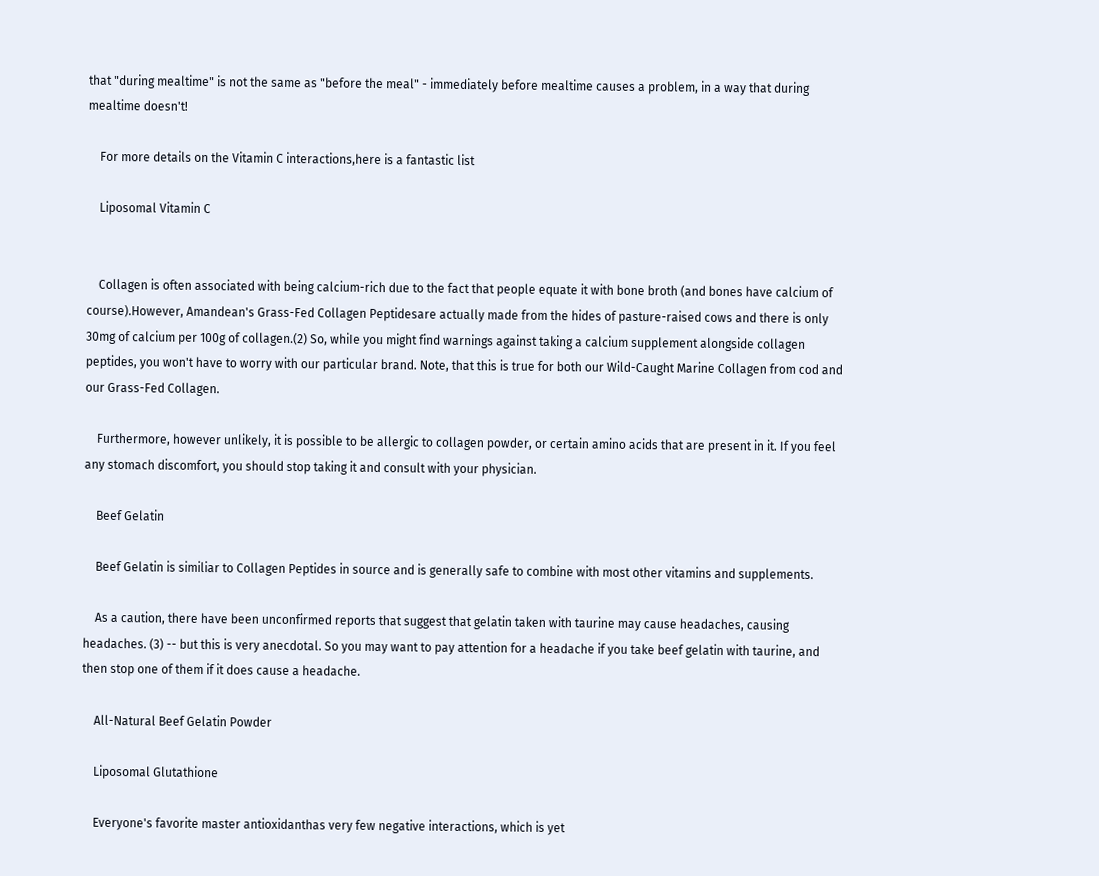that "during mealtime" is not the same as "before the meal" - immediately before mealtime causes a problem, in a way that during mealtime doesn't!

    For more details on the Vitamin C interactions,here is a fantastic list

    Liposomal Vitamin C


    Collagen is often associated with being calcium-rich due to the fact that people equate it with bone broth (and bones have calcium of course).However, Amandean's Grass-Fed Collagen Peptidesare actually made from the hides of pasture-raised cows and there is only 30mg of calcium per 100g of collagen.(2) So, whiIe you might find warnings against taking a calcium supplement alongside collagen peptides, you won't have to worry with our particular brand. Note, that this is true for both our Wild-Caught Marine Collagen from cod and our Grass-Fed Collagen.

    Furthermore, however unlikely, it is possible to be allergic to collagen powder, or certain amino acids that are present in it. If you feel any stomach discomfort, you should stop taking it and consult with your physician.

    Beef Gelatin

    Beef Gelatin is similiar to Collagen Peptides in source and is generally safe to combine with most other vitamins and supplements.

    As a caution, there have been unconfirmed reports that suggest that gelatin taken with taurine may cause headaches, causing headaches. (3) -- but this is very anecdotal. So you may want to pay attention for a headache if you take beef gelatin with taurine, and then stop one of them if it does cause a headache.

    All-Natural Beef Gelatin Powder

    Liposomal Glutathione

    Everyone's favorite master antioxidanthas very few negative interactions, which is yet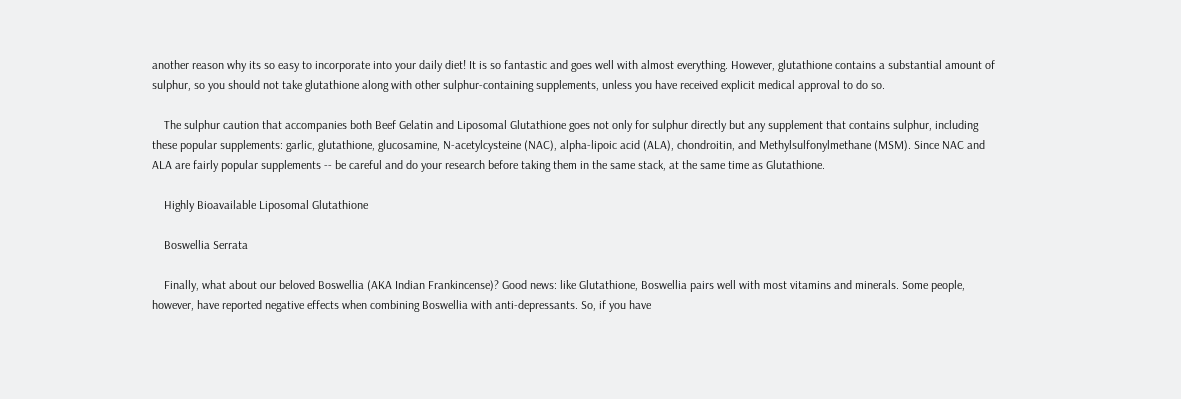another reason why its so easy to incorporate into your daily diet! It is so fantastic and goes well with almost everything. However, glutathione contains a substantial amount of sulphur, so you should not take glutathione along with other sulphur-containing supplements, unless you have received explicit medical approval to do so.

    The sulphur caution that accompanies both Beef Gelatin and Liposomal Glutathione goes not only for sulphur directly but any supplement that contains sulphur, including these popular supplements: garlic, glutathione, glucosamine, N-acetylcysteine (NAC), alpha-lipoic acid (ALA), chondroitin, and Methylsulfonylmethane (MSM). Since NAC and ALA are fairly popular supplements -- be careful and do your research before taking them in the same stack, at the same time as Glutathione.

    Highly Bioavailable Liposomal Glutathione

    Boswellia Serrata

    Finally, what about our beloved Boswellia (AKA Indian Frankincense)? Good news: like Glutathione, Boswellia pairs well with most vitamins and minerals. Some people, however, have reported negative effects when combining Boswellia with anti-depressants. So, if you have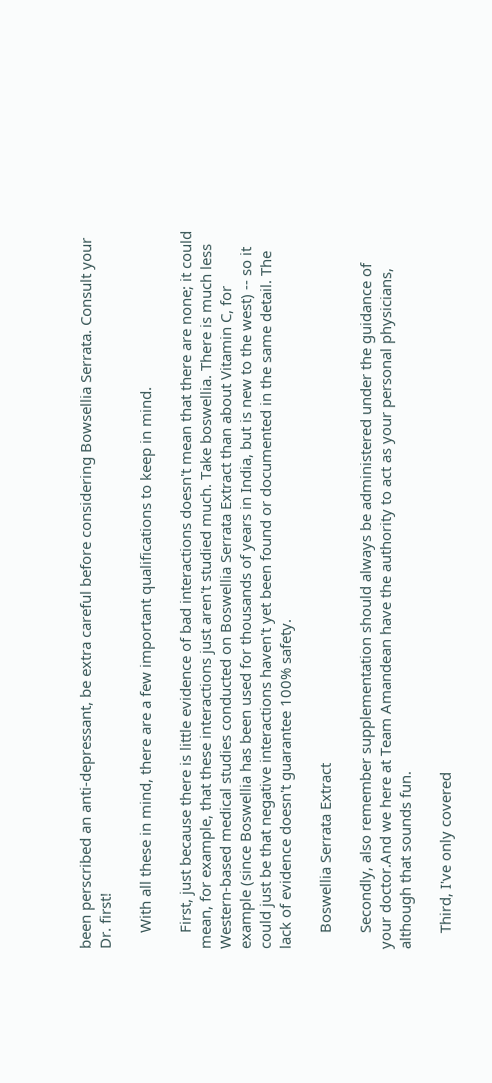been perscribed an anti-depressant, be extra careful before considering Bowsellia Serrata. Consult your Dr. first!

    With all these in mind, there are a few important qualifications to keep in mind.

    First, just because there is little evidence of bad interactions doesn't mean that there are none; it could mean, for example, that these interactions just aren't studied much. Take boswellia. There is much less Western-based medical studies conducted on Boswellia Serrata Extract than about Vitamin C, for example (since Boswellia has been used for thousands of years in India, but is new to the west) -- so it could just be that negative interactions haven't yet been found or documented in the same detail. The lack of evidence doesn't guarantee 100% safety.

    Boswellia Serrata Extract

    Secondly, also remember supplementation should always be administered under the guidance of your doctor.And we here at Team Amandean have the authority to act as your personal physicians, although that sounds fun.

    Third, I've only covered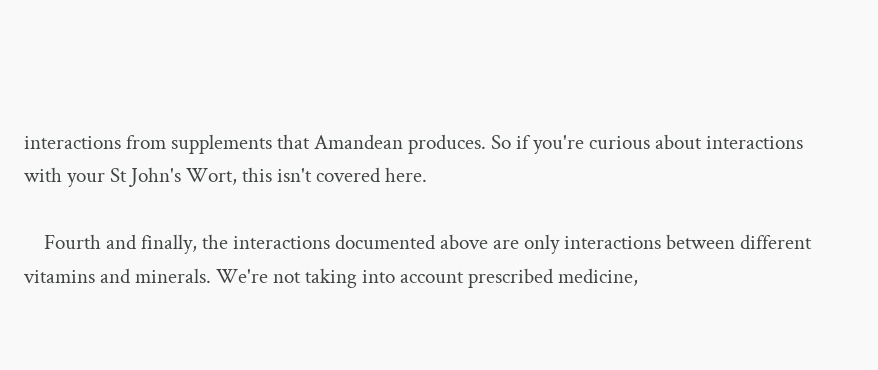interactions from supplements that Amandean produces. So if you're curious about interactions with your St John's Wort, this isn't covered here.

    Fourth and finally, the interactions documented above are only interactions between different vitamins and minerals. We're not taking into account prescribed medicine,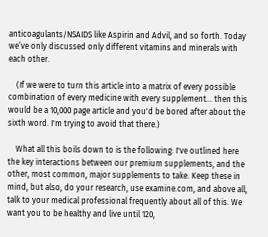anticoagulants/NSAIDS like Aspirin and Advil, and so forth. Today we’ve only discussed only different vitamins and minerals with each other.

    (If we were to turn this article into a matrix of every possible combination of every medicine with every supplement... then this would be a 10,000 page article and you'd be bored after about the sixth word. I'm trying to avoid that there.)

    What all this boils down to is the following: I've outlined here the key interactions between our premium supplements, and the other, most common, major supplements to take. Keep these in mind, but also, do your research, use examine.com, and above all, talk to your medical professional frequently about all of this. We want you to be healthy and live until 120,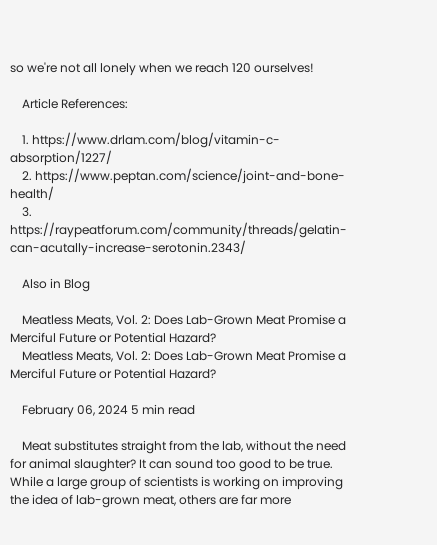so we're not all lonely when we reach 120 ourselves!

    Article References:

    1. https://www.drlam.com/blog/vitamin-c-absorption/1227/
    2. https://www.peptan.com/science/joint-and-bone-health/
    3. https://raypeatforum.com/community/threads/gelatin-can-acutally-increase-serotonin.2343/

    Also in Blog

    Meatless Meats, Vol. 2: Does Lab-Grown Meat Promise a Merciful Future or Potential Hazard?
    Meatless Meats, Vol. 2: Does Lab-Grown Meat Promise a Merciful Future or Potential Hazard?

    February 06, 2024 5 min read

    Meat substitutes straight from the lab, without the need for animal slaughter? It can sound too good to be true. While a large group of scientists is working on improving the idea of lab-grown meat, others are far more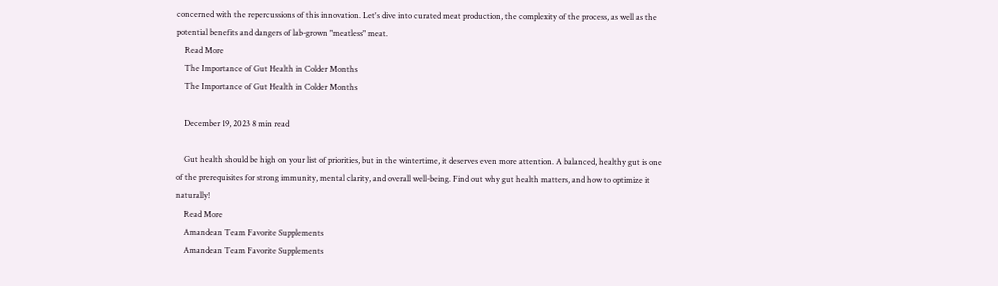concerned with the repercussions of this innovation. Let's dive into curated meat production, the complexity of the process, as well as the potential benefits and dangers of lab-grown "meatless" meat.
    Read More
    The Importance of Gut Health in Colder Months
    The Importance of Gut Health in Colder Months

    December 19, 2023 8 min read

    Gut health should be high on your list of priorities, but in the wintertime, it deserves even more attention. A balanced, healthy gut is one of the prerequisites for strong immunity, mental clarity, and overall well-being. Find out why gut health matters, and how to optimize it naturally!
    Read More
    Amandean Team Favorite Supplements
    Amandean Team Favorite Supplements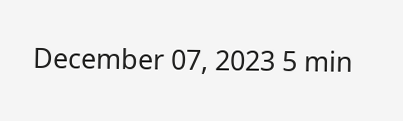December 07, 2023 5 min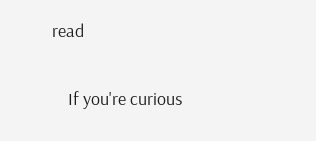read

    If you're curious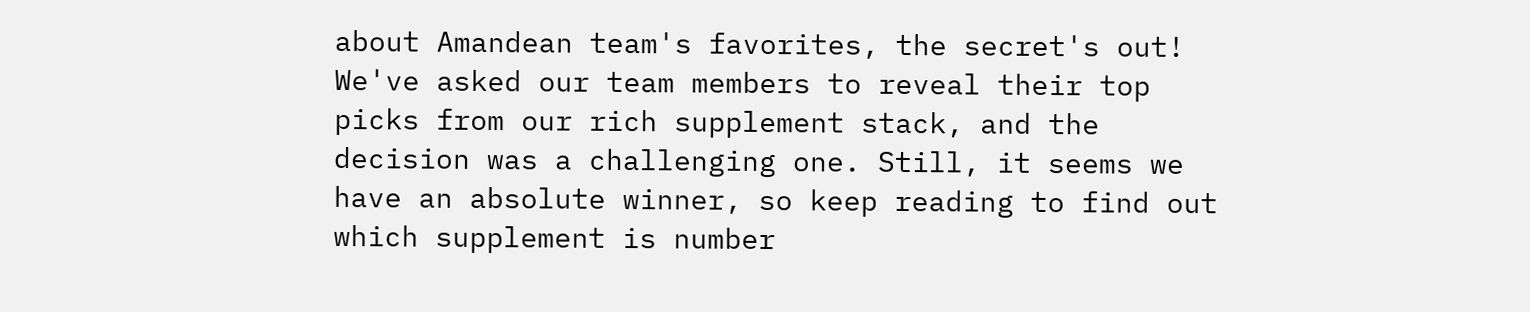about Amandean team's favorites, the secret's out! We've asked our team members to reveal their top picks from our rich supplement stack, and the decision was a challenging one. Still, it seems we have an absolute winner, so keep reading to find out which supplement is number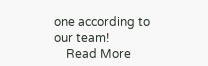one according to our team!
    Read More